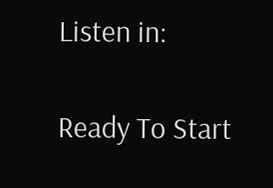Listen in:

Ready To Start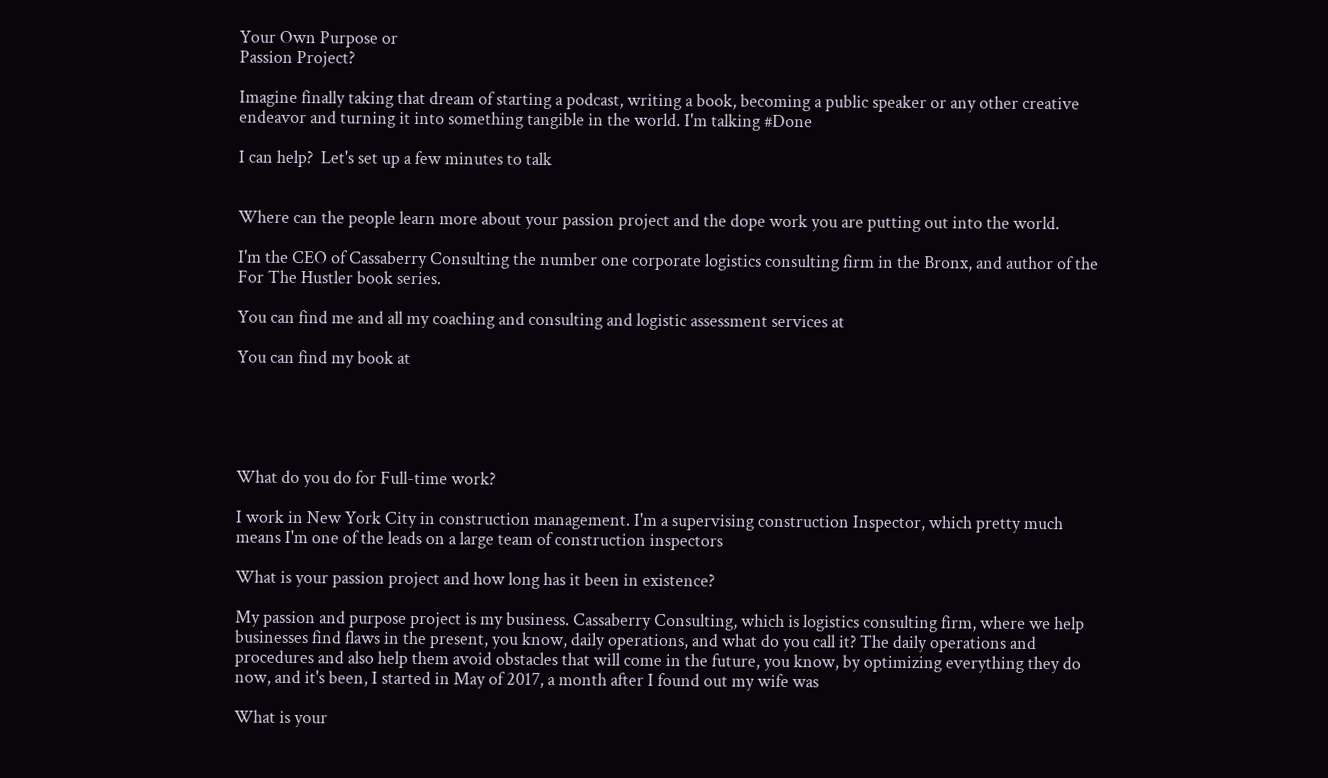Your Own Purpose or
Passion Project?

Imagine finally taking that dream of starting a podcast, writing a book, becoming a public speaker or any other creative endeavor and turning it into something tangible in the world. I'm talking #Done

I can help?  Let's set up a few minutes to talk


Where can the people learn more about your passion project and the dope work you are putting out into the world.

I'm the CEO of Cassaberry Consulting the number one corporate logistics consulting firm in the Bronx, and author of the  For The Hustler book series.

You can find me and all my coaching and consulting and logistic assessment services at

You can find my book at





What do you do for Full-time work?

I work in New York City in construction management. I'm a supervising construction Inspector, which pretty much means I'm one of the leads on a large team of construction inspectors

What is your passion project and how long has it been in existence?

My passion and purpose project is my business. Cassaberry Consulting, which is logistics consulting firm, where we help businesses find flaws in the present, you know, daily operations, and what do you call it? The daily operations and procedures and also help them avoid obstacles that will come in the future, you know, by optimizing everything they do now, and it's been, I started in May of 2017, a month after I found out my wife was

What is your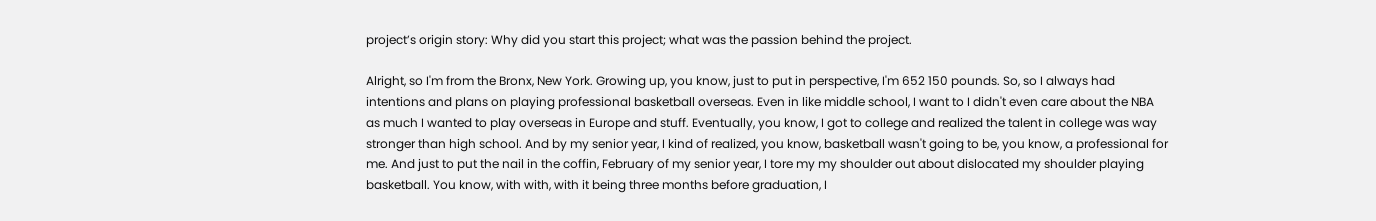project’s origin story: Why did you start this project; what was the passion behind the project.

Alright, so I'm from the Bronx, New York. Growing up, you know, just to put in perspective, I'm 652 150 pounds. So, so I always had intentions and plans on playing professional basketball overseas. Even in like middle school, I want to I didn't even care about the NBA as much I wanted to play overseas in Europe and stuff. Eventually, you know, I got to college and realized the talent in college was way stronger than high school. And by my senior year, I kind of realized, you know, basketball wasn't going to be, you know, a professional for me. And just to put the nail in the coffin, February of my senior year, I tore my my shoulder out about dislocated my shoulder playing basketball. You know, with with, with it being three months before graduation, I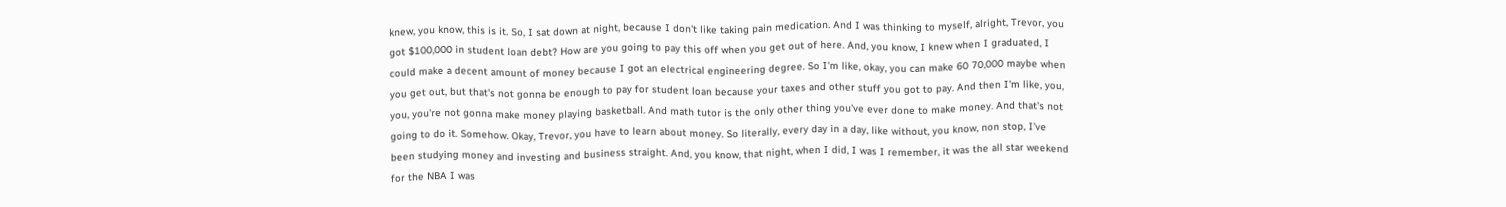knew, you know, this is it. So, I sat down at night, because I don't like taking pain medication. And I was thinking to myself, alright, Trevor, you got $100,000 in student loan debt? How are you going to pay this off when you get out of here. And, you know, I knew when I graduated, I could make a decent amount of money because I got an electrical engineering degree. So I'm like, okay, you can make 60 70,000 maybe when you get out, but that's not gonna be enough to pay for student loan because your taxes and other stuff you got to pay. And then I'm like, you, you, you're not gonna make money playing basketball. And math tutor is the only other thing you've ever done to make money. And that's not going to do it. Somehow. Okay, Trevor, you have to learn about money. So literally, every day in a day, like without, you know, non stop, I've been studying money and investing and business straight. And, you know, that night, when I did, I was I remember, it was the all star weekend for the NBA I was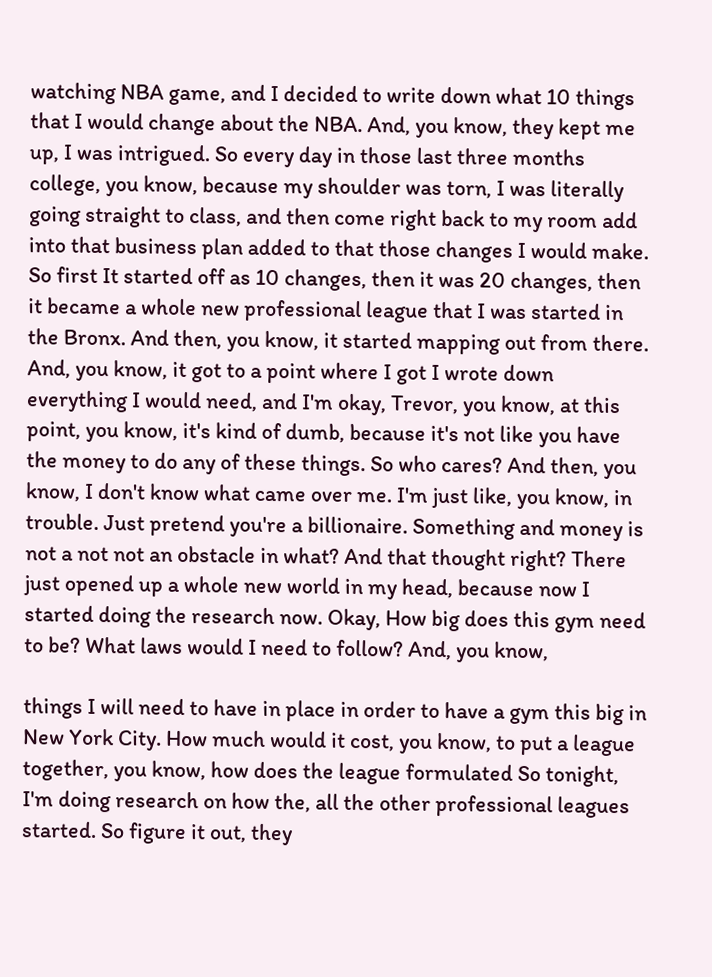watching NBA game, and I decided to write down what 10 things that I would change about the NBA. And, you know, they kept me up, I was intrigued. So every day in those last three months college, you know, because my shoulder was torn, I was literally going straight to class, and then come right back to my room add into that business plan added to that those changes I would make. So first It started off as 10 changes, then it was 20 changes, then it became a whole new professional league that I was started in the Bronx. And then, you know, it started mapping out from there. And, you know, it got to a point where I got I wrote down everything I would need, and I'm okay, Trevor, you know, at this point, you know, it's kind of dumb, because it's not like you have the money to do any of these things. So who cares? And then, you know, I don't know what came over me. I'm just like, you know, in trouble. Just pretend you're a billionaire. Something and money is not a not not an obstacle in what? And that thought right? There just opened up a whole new world in my head, because now I started doing the research now. Okay, How big does this gym need to be? What laws would I need to follow? And, you know,

things I will need to have in place in order to have a gym this big in New York City. How much would it cost, you know, to put a league together, you know, how does the league formulated So tonight, I'm doing research on how the, all the other professional leagues started. So figure it out, they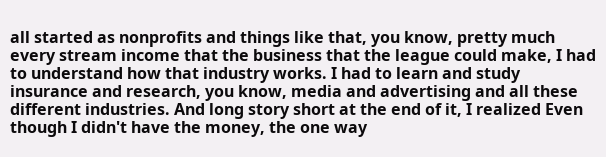all started as nonprofits and things like that, you know, pretty much every stream income that the business that the league could make, I had to understand how that industry works. I had to learn and study insurance and research, you know, media and advertising and all these different industries. And long story short at the end of it, I realized Even though I didn't have the money, the one way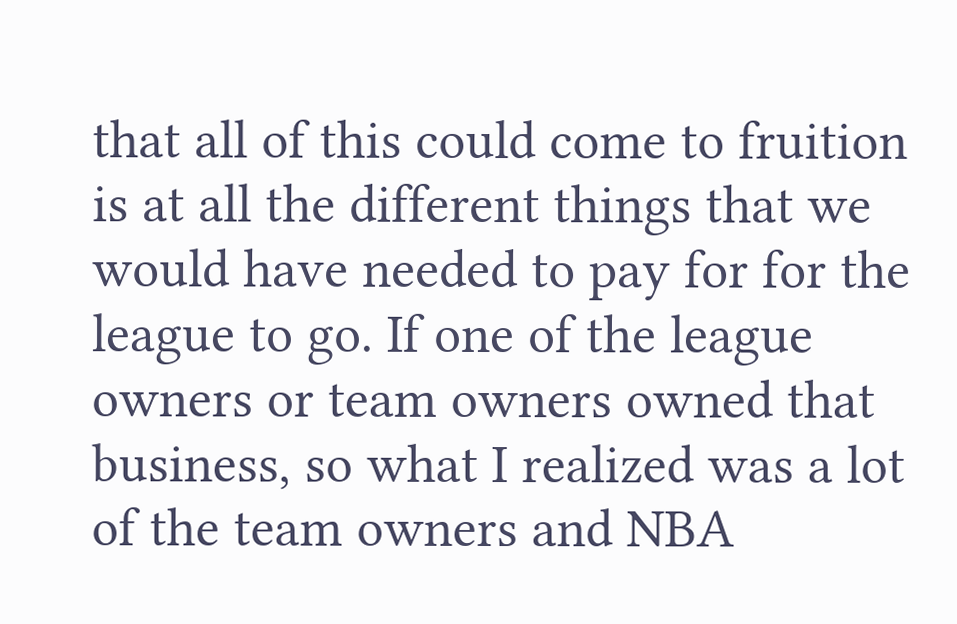that all of this could come to fruition is at all the different things that we would have needed to pay for for the league to go. If one of the league owners or team owners owned that business, so what I realized was a lot of the team owners and NBA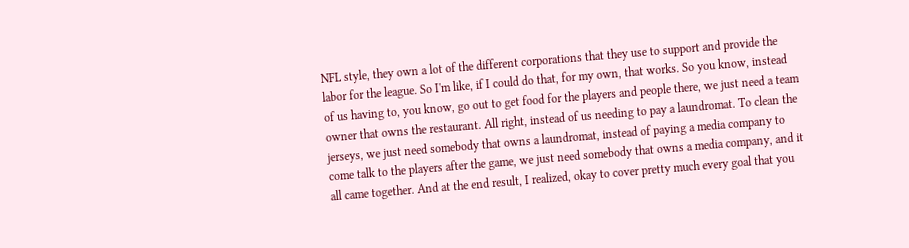NFL style, they own a lot of the different corporations that they use to support and provide the labor for the league. So I'm like, if I could do that, for my own, that works. So you know, instead of us having to, you know, go out to get food for the players and people there, we just need a team owner that owns the restaurant. All right, instead of us needing to pay a laundromat. To clean the jerseys, we just need somebody that owns a laundromat, instead of paying a media company to come talk to the players after the game, we just need somebody that owns a media company, and it all came together. And at the end result, I realized, okay to cover pretty much every goal that you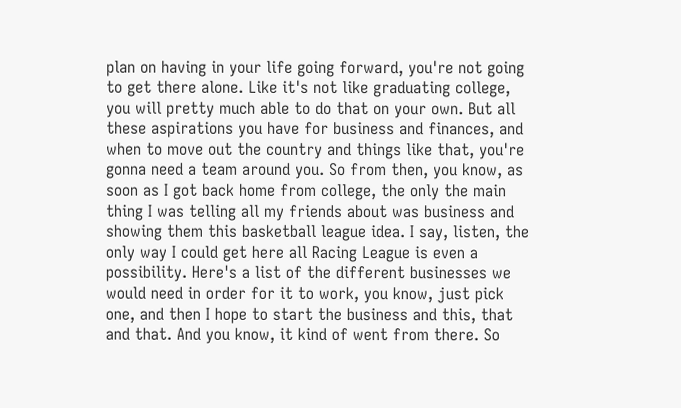plan on having in your life going forward, you're not going to get there alone. Like it's not like graduating college, you will pretty much able to do that on your own. But all these aspirations you have for business and finances, and when to move out the country and things like that, you're gonna need a team around you. So from then, you know, as soon as I got back home from college, the only the main thing I was telling all my friends about was business and showing them this basketball league idea. I say, listen, the only way I could get here all Racing League is even a possibility. Here's a list of the different businesses we would need in order for it to work, you know, just pick one, and then I hope to start the business and this, that and that. And you know, it kind of went from there. So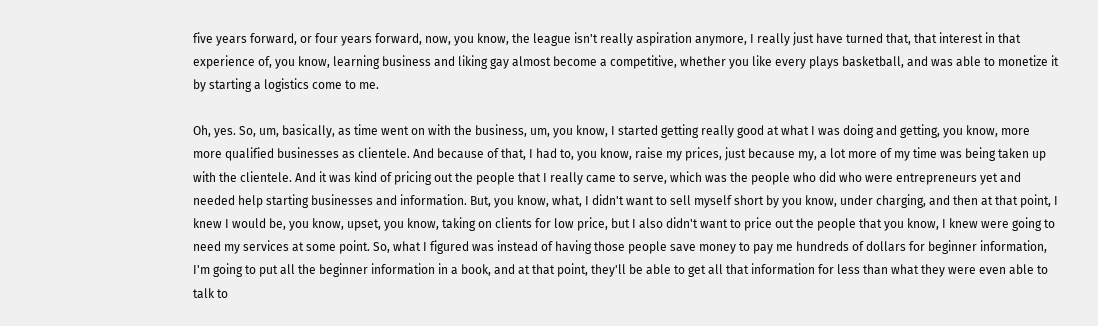five years forward, or four years forward, now, you know, the league isn't really aspiration anymore, I really just have turned that, that interest in that experience of, you know, learning business and liking gay almost become a competitive, whether you like every plays basketball, and was able to monetize it by starting a logistics come to me.

Oh, yes. So, um, basically, as time went on with the business, um, you know, I started getting really good at what I was doing and getting, you know, more more qualified businesses as clientele. And because of that, I had to, you know, raise my prices, just because my, a lot more of my time was being taken up with the clientele. And it was kind of pricing out the people that I really came to serve, which was the people who did who were entrepreneurs yet and needed help starting businesses and information. But, you know, what, I didn't want to sell myself short by you know, under charging, and then at that point, I knew I would be, you know, upset, you know, taking on clients for low price, but I also didn't want to price out the people that you know, I knew were going to need my services at some point. So, what I figured was instead of having those people save money to pay me hundreds of dollars for beginner information, I'm going to put all the beginner information in a book, and at that point, they'll be able to get all that information for less than what they were even able to talk to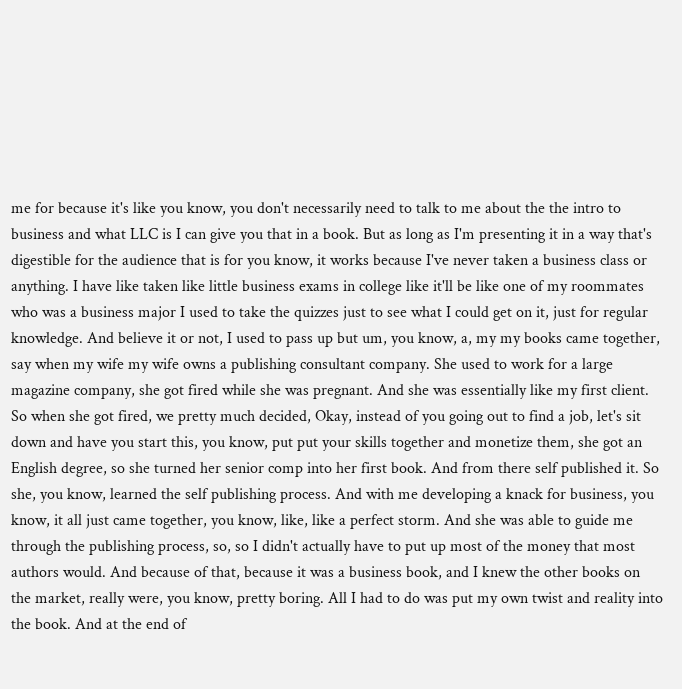me for because it's like you know, you don't necessarily need to talk to me about the the intro to business and what LLC is I can give you that in a book. But as long as I'm presenting it in a way that's digestible for the audience that is for you know, it works because I've never taken a business class or anything. I have like taken like little business exams in college like it'll be like one of my roommates who was a business major I used to take the quizzes just to see what I could get on it, just for regular knowledge. And believe it or not, I used to pass up but um, you know, a, my my books came together, say when my wife my wife owns a publishing consultant company. She used to work for a large magazine company, she got fired while she was pregnant. And she was essentially like my first client. So when she got fired, we pretty much decided, Okay, instead of you going out to find a job, let's sit down and have you start this, you know, put put your skills together and monetize them, she got an English degree, so she turned her senior comp into her first book. And from there self published it. So she, you know, learned the self publishing process. And with me developing a knack for business, you know, it all just came together, you know, like, like a perfect storm. And she was able to guide me through the publishing process, so, so I didn't actually have to put up most of the money that most authors would. And because of that, because it was a business book, and I knew the other books on the market, really were, you know, pretty boring. All I had to do was put my own twist and reality into the book. And at the end of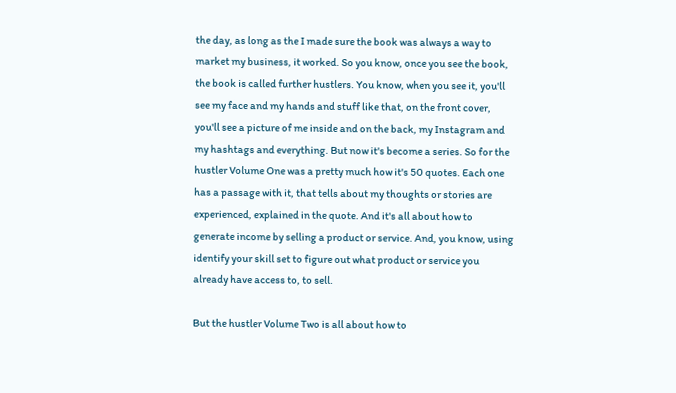the day, as long as the I made sure the book was always a way to market my business, it worked. So you know, once you see the book, the book is called further hustlers. You know, when you see it, you'll see my face and my hands and stuff like that, on the front cover, you'll see a picture of me inside and on the back, my Instagram and my hashtags and everything. But now it's become a series. So for the hustler Volume One was a pretty much how it's 50 quotes. Each one has a passage with it, that tells about my thoughts or stories are experienced, explained in the quote. And it's all about how to generate income by selling a product or service. And, you know, using identify your skill set to figure out what product or service you already have access to, to sell.

But the hustler Volume Two is all about how to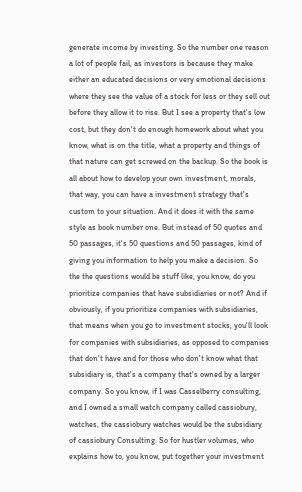generate income by investing. So the number one reason a lot of people fail, as investors is because they make either an educated decisions or very emotional decisions where they see the value of a stock for less or they sell out before they allow it to rise. But I see a property that's low cost, but they don't do enough homework about what you know, what is on the title, what a property and things of that nature can get screwed on the backup. So the book is all about how to develop your own investment, morals, that way, you can have a investment strategy that's custom to your situation. And it does it with the same style as book number one. But instead of 50 quotes and 50 passages, it's 50 questions and 50 passages, kind of giving you information to help you make a decision. So the the questions would be stuff like, you know, do you prioritize companies that have subsidiaries or not? And if obviously, if you prioritize companies with subsidiaries, that means when you go to investment stocks, you'll look for companies with subsidiaries, as opposed to companies that don't have and for those who don't know what that subsidiary is, that's a company that's owned by a larger company. So you know, if I was Casselberry consulting, and I owned a small watch company called cassiobury, watches, the cassiobury watches would be the subsidiary of cassiobury Consulting. So for hustler volumes, who explains how to, you know, put together your investment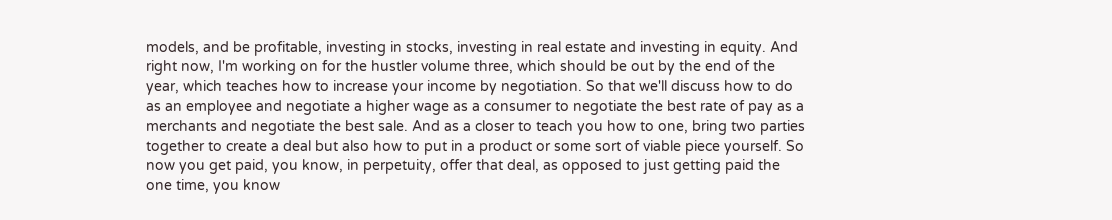models, and be profitable, investing in stocks, investing in real estate and investing in equity. And right now, I'm working on for the hustler volume three, which should be out by the end of the year, which teaches how to increase your income by negotiation. So that we'll discuss how to do as an employee and negotiate a higher wage as a consumer to negotiate the best rate of pay as a merchants and negotiate the best sale. And as a closer to teach you how to one, bring two parties together to create a deal but also how to put in a product or some sort of viable piece yourself. So now you get paid, you know, in perpetuity, offer that deal, as opposed to just getting paid the one time, you know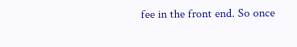fee in the front end. So once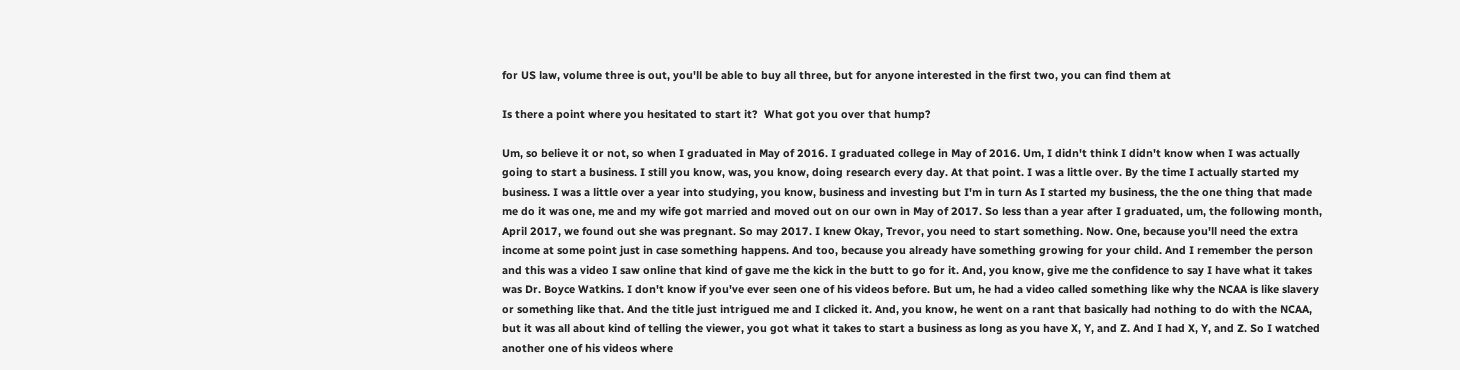for US law, volume three is out, you'll be able to buy all three, but for anyone interested in the first two, you can find them at

Is there a point where you hesitated to start it?  What got you over that hump?

Um, so believe it or not, so when I graduated in May of 2016. I graduated college in May of 2016. Um, I didn't think I didn't know when I was actually going to start a business. I still you know, was, you know, doing research every day. At that point. I was a little over. By the time I actually started my business. I was a little over a year into studying, you know, business and investing but I'm in turn As I started my business, the the one thing that made me do it was one, me and my wife got married and moved out on our own in May of 2017. So less than a year after I graduated, um, the following month, April 2017, we found out she was pregnant. So may 2017. I knew Okay, Trevor, you need to start something. Now. One, because you'll need the extra income at some point just in case something happens. And too, because you already have something growing for your child. And I remember the person and this was a video I saw online that kind of gave me the kick in the butt to go for it. And, you know, give me the confidence to say I have what it takes was Dr. Boyce Watkins. I don't know if you've ever seen one of his videos before. But um, he had a video called something like why the NCAA is like slavery or something like that. And the title just intrigued me and I clicked it. And, you know, he went on a rant that basically had nothing to do with the NCAA, but it was all about kind of telling the viewer, you got what it takes to start a business as long as you have X, Y, and Z. And I had X, Y, and Z. So I watched another one of his videos where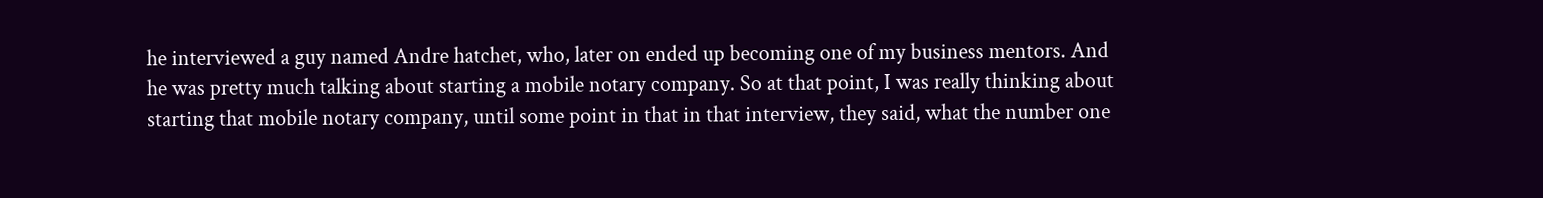he interviewed a guy named Andre hatchet, who, later on ended up becoming one of my business mentors. And he was pretty much talking about starting a mobile notary company. So at that point, I was really thinking about starting that mobile notary company, until some point in that in that interview, they said, what the number one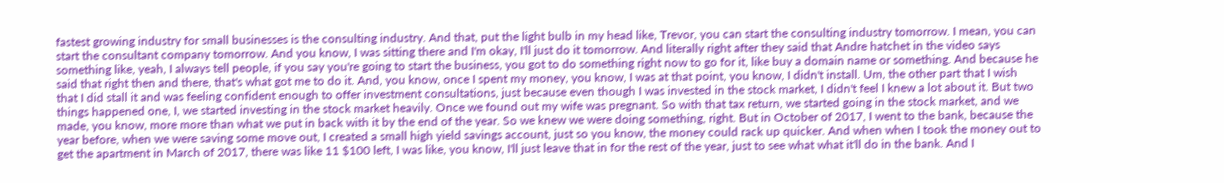fastest growing industry for small businesses is the consulting industry. And that, put the light bulb in my head like, Trevor, you can start the consulting industry tomorrow. I mean, you can start the consultant company tomorrow. And you know, I was sitting there and I'm okay, I'll just do it tomorrow. And literally right after they said that Andre hatchet in the video says something like, yeah, I always tell people, if you say you're going to start the business, you got to do something right now to go for it, like buy a domain name or something. And because he said that right then and there, that's what got me to do it. And, you know, once I spent my money, you know, I was at that point, you know, I didn't install. Um, the other part that I wish that I did stall it and was feeling confident enough to offer investment consultations, just because even though I was invested in the stock market, I didn't feel I knew a lot about it. But two things happened one, I, we started investing in the stock market heavily. Once we found out my wife was pregnant. So with that tax return, we started going in the stock market, and we made, you know, more more than what we put in back with it by the end of the year. So we knew we were doing something, right. But in October of 2017, I went to the bank, because the year before, when we were saving some move out, I created a small high yield savings account, just so you know, the money could rack up quicker. And when when I took the money out to get the apartment in March of 2017, there was like 11 $100 left, I was like, you know, I'll just leave that in for the rest of the year, just to see what what it'll do in the bank. And I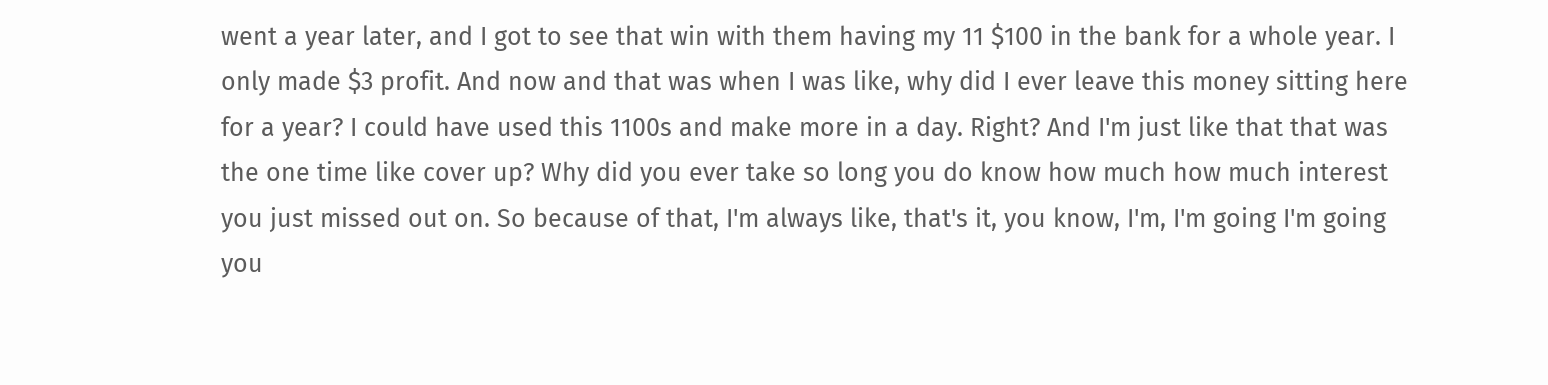went a year later, and I got to see that win with them having my 11 $100 in the bank for a whole year. I only made $3 profit. And now and that was when I was like, why did I ever leave this money sitting here for a year? I could have used this 1100s and make more in a day. Right? And I'm just like that that was the one time like cover up? Why did you ever take so long you do know how much how much interest you just missed out on. So because of that, I'm always like, that's it, you know, I'm, I'm going I'm going you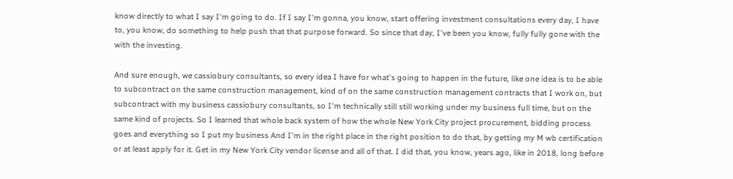know directly to what I say I'm going to do. If I say I'm gonna, you know, start offering investment consultations every day, I have to, you know, do something to help push that that purpose forward. So since that day, I've been you know, fully fully gone with the with the investing.

And sure enough, we cassiobury consultants, so every idea I have for what's going to happen in the future, like one idea is to be able to subcontract on the same construction management, kind of on the same construction management contracts that I work on, but subcontract with my business cassiobury consultants, so I'm technically still still working under my business full time, but on the same kind of projects. So I learned that whole back system of how the whole New York City project procurement, bidding process goes and everything so I put my business And I'm in the right place in the right position to do that, by getting my M wb certification or at least apply for it. Get in my New York City vendor license and all of that. I did that, you know, years ago, like in 2018, long before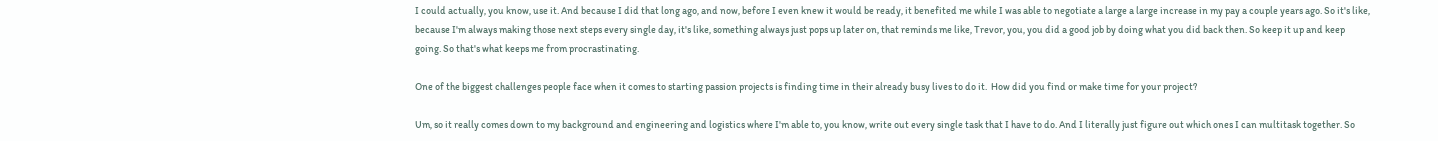I could actually, you know, use it. And because I did that long ago, and now, before I even knew it would be ready, it benefited me while I was able to negotiate a large a large increase in my pay a couple years ago. So it's like, because I'm always making those next steps every single day, it's like, something always just pops up later on, that reminds me like, Trevor, you, you did a good job by doing what you did back then. So keep it up and keep going. So that's what keeps me from procrastinating.

One of the biggest challenges people face when it comes to starting passion projects is finding time in their already busy lives to do it.  How did you find or make time for your project?

Um, so it really comes down to my background and engineering and logistics where I'm able to, you know, write out every single task that I have to do. And I literally just figure out which ones I can multitask together. So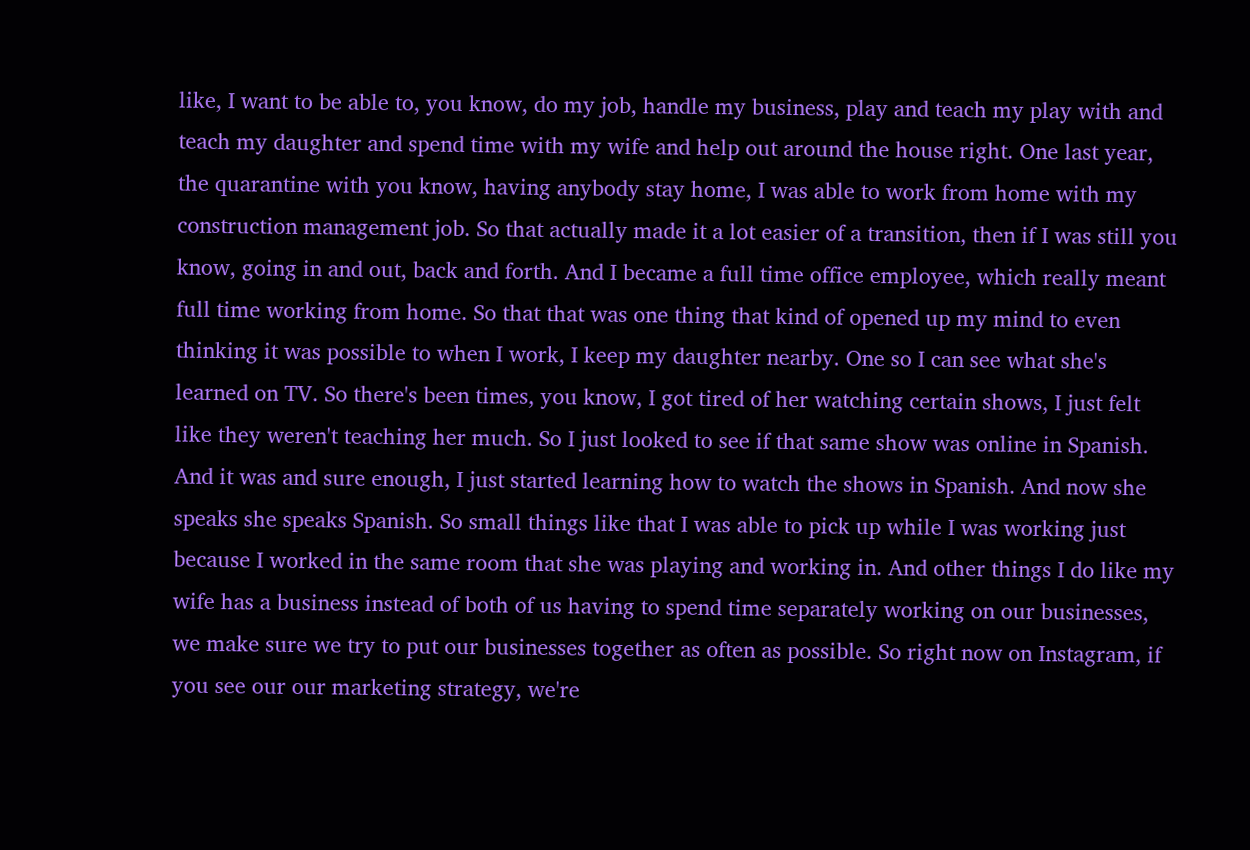like, I want to be able to, you know, do my job, handle my business, play and teach my play with and teach my daughter and spend time with my wife and help out around the house right. One last year, the quarantine with you know, having anybody stay home, I was able to work from home with my construction management job. So that actually made it a lot easier of a transition, then if I was still you know, going in and out, back and forth. And I became a full time office employee, which really meant full time working from home. So that that was one thing that kind of opened up my mind to even thinking it was possible to when I work, I keep my daughter nearby. One so I can see what she's learned on TV. So there's been times, you know, I got tired of her watching certain shows, I just felt like they weren't teaching her much. So I just looked to see if that same show was online in Spanish. And it was and sure enough, I just started learning how to watch the shows in Spanish. And now she speaks she speaks Spanish. So small things like that I was able to pick up while I was working just because I worked in the same room that she was playing and working in. And other things I do like my wife has a business instead of both of us having to spend time separately working on our businesses, we make sure we try to put our businesses together as often as possible. So right now on Instagram, if you see our our marketing strategy, we're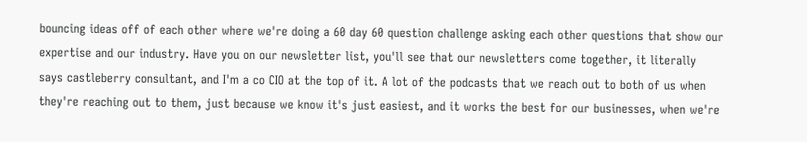bouncing ideas off of each other where we're doing a 60 day 60 question challenge asking each other questions that show our expertise and our industry. Have you on our newsletter list, you'll see that our newsletters come together, it literally says castleberry consultant, and I'm a co CIO at the top of it. A lot of the podcasts that we reach out to both of us when they're reaching out to them, just because we know it's just easiest, and it works the best for our businesses, when we're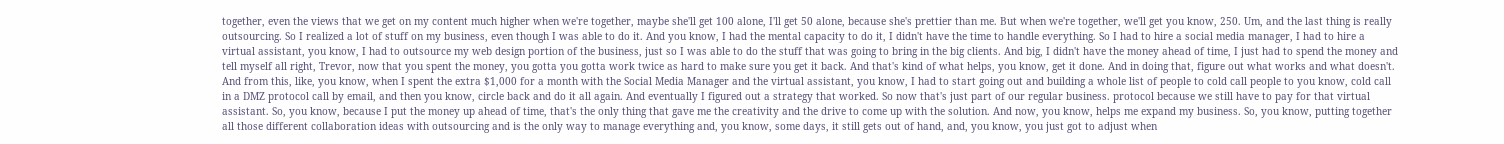together, even the views that we get on my content much higher when we're together, maybe she'll get 100 alone, I'll get 50 alone, because she's prettier than me. But when we're together, we'll get you know, 250. Um, and the last thing is really outsourcing. So I realized a lot of stuff on my business, even though I was able to do it. And you know, I had the mental capacity to do it, I didn't have the time to handle everything. So I had to hire a social media manager, I had to hire a virtual assistant, you know, I had to outsource my web design portion of the business, just so I was able to do the stuff that was going to bring in the big clients. And big, I didn't have the money ahead of time, I just had to spend the money and tell myself all right, Trevor, now that you spent the money, you gotta you gotta work twice as hard to make sure you get it back. And that's kind of what helps, you know, get it done. And in doing that, figure out what works and what doesn't. And from this, like, you know, when I spent the extra $1,000 for a month with the Social Media Manager and the virtual assistant, you know, I had to start going out and building a whole list of people to cold call people to you know, cold call in a DMZ protocol call by email, and then you know, circle back and do it all again. And eventually I figured out a strategy that worked. So now that's just part of our regular business. protocol because we still have to pay for that virtual assistant. So, you know, because I put the money up ahead of time, that's the only thing that gave me the creativity and the drive to come up with the solution. And now, you know, helps me expand my business. So, you know, putting together all those different collaboration ideas with outsourcing and is the only way to manage everything and, you know, some days, it still gets out of hand, and, you know, you just got to adjust when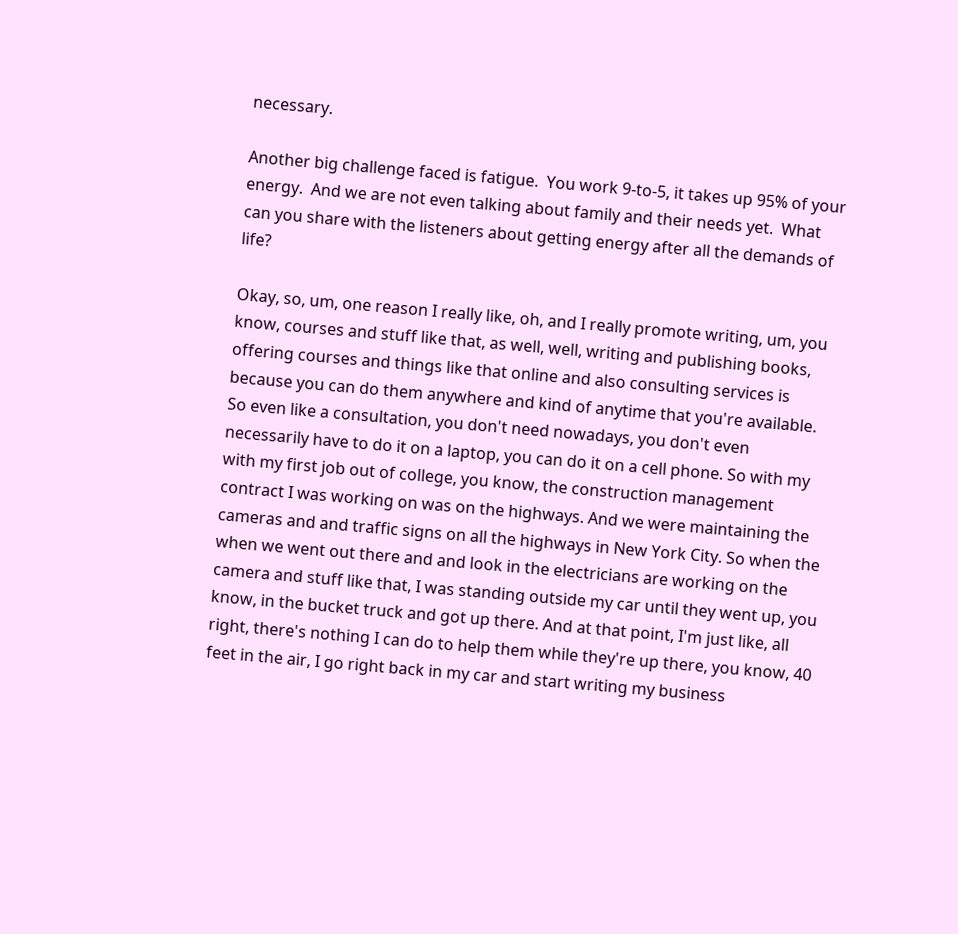necessary.

Another big challenge faced is fatigue.  You work 9-to-5, it takes up 95% of your energy.  And we are not even talking about family and their needs yet.  What can you share with the listeners about getting energy after all the demands of life?

Okay, so, um, one reason I really like, oh, and I really promote writing, um, you know, courses and stuff like that, as well, well, writing and publishing books, offering courses and things like that online and also consulting services is because you can do them anywhere and kind of anytime that you're available. So even like a consultation, you don't need nowadays, you don't even necessarily have to do it on a laptop, you can do it on a cell phone. So with my with my first job out of college, you know, the construction management contract I was working on was on the highways. And we were maintaining the cameras and and traffic signs on all the highways in New York City. So when the when we went out there and and look in the electricians are working on the camera and stuff like that, I was standing outside my car until they went up, you know, in the bucket truck and got up there. And at that point, I'm just like, all right, there's nothing I can do to help them while they're up there, you know, 40 feet in the air, I go right back in my car and start writing my business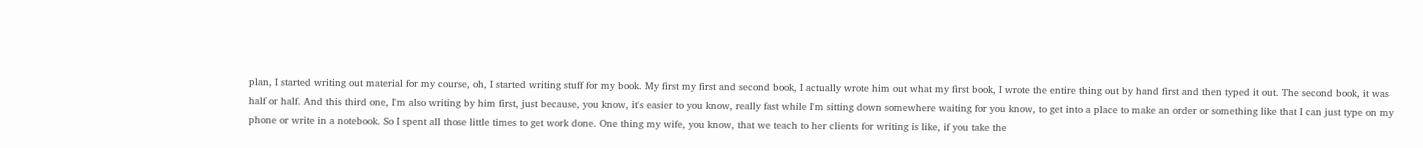plan, I started writing out material for my course, oh, I started writing stuff for my book. My first my first and second book, I actually wrote him out what my first book, I wrote the entire thing out by hand first and then typed it out. The second book, it was half or half. And this third one, I'm also writing by him first, just because, you know, it's easier to you know, really fast while I'm sitting down somewhere waiting for you know, to get into a place to make an order or something like that I can just type on my phone or write in a notebook. So I spent all those little times to get work done. One thing my wife, you know, that we teach to her clients for writing is like, if you take the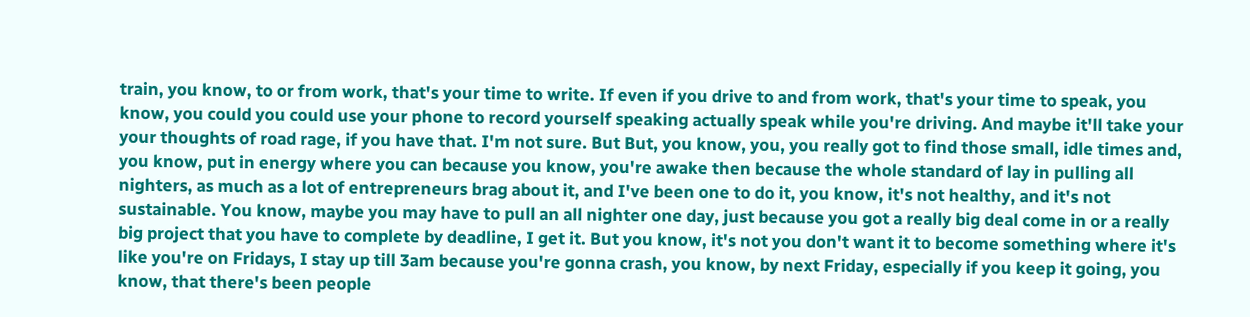train, you know, to or from work, that's your time to write. If even if you drive to and from work, that's your time to speak, you know, you could you could use your phone to record yourself speaking actually speak while you're driving. And maybe it'll take your your thoughts of road rage, if you have that. I'm not sure. But But, you know, you, you really got to find those small, idle times and, you know, put in energy where you can because you know, you're awake then because the whole standard of lay in pulling all nighters, as much as a lot of entrepreneurs brag about it, and I've been one to do it, you know, it's not healthy, and it's not sustainable. You know, maybe you may have to pull an all nighter one day, just because you got a really big deal come in or a really big project that you have to complete by deadline, I get it. But you know, it's not you don't want it to become something where it's like you're on Fridays, I stay up till 3am because you're gonna crash, you know, by next Friday, especially if you keep it going, you know, that there's been people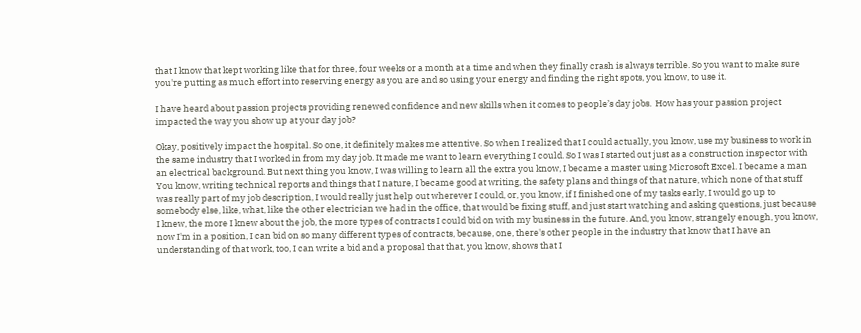that I know that kept working like that for three, four weeks or a month at a time and when they finally crash is always terrible. So you want to make sure you're putting as much effort into reserving energy as you are and so using your energy and finding the right spots, you know, to use it.

I have heard about passion projects providing renewed confidence and new skills when it comes to people’s day jobs.  How has your passion project impacted the way you show up at your day job?

Okay, positively impact the hospital. So one, it definitely makes me attentive. So when I realized that I could actually, you know, use my business to work in the same industry that I worked in from my day job. It made me want to learn everything I could. So I was I started out just as a construction inspector with an electrical background. But next thing you know, I was willing to learn all the extra you know, I became a master using Microsoft Excel. I became a man You know, writing technical reports and things that I nature, I became good at writing, the safety plans and things of that nature, which none of that stuff was really part of my job description, I would really just help out wherever I could, or, you know, if I finished one of my tasks early, I would go up to somebody else, like, what, like the other electrician we had in the office, that would be fixing stuff, and just start watching and asking questions, just because I knew, the more I knew about the job, the more types of contracts I could bid on with my business in the future. And, you know, strangely enough, you know, now I'm in a position, I can bid on so many different types of contracts, because, one, there's other people in the industry that know that I have an understanding of that work, too, I can write a bid and a proposal that that, you know, shows that I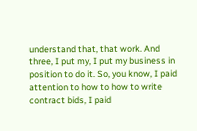understand that, that work. And three, I put my, I put my business in position to do it. So, you know, I paid attention to how to how to write contract bids, I paid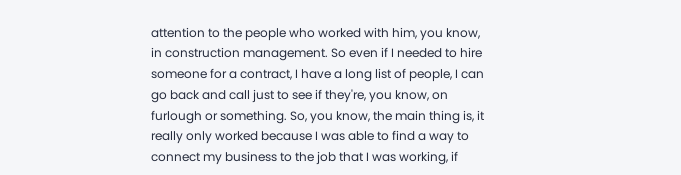attention to the people who worked with him, you know, in construction management. So even if I needed to hire someone for a contract, I have a long list of people, I can go back and call just to see if they're, you know, on furlough or something. So, you know, the main thing is, it really only worked because I was able to find a way to connect my business to the job that I was working, if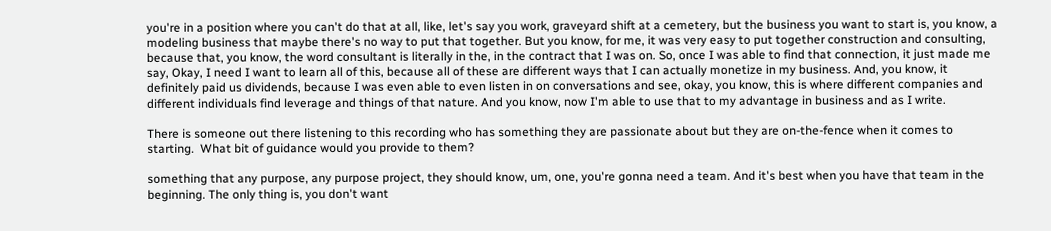you're in a position where you can't do that at all, like, let's say you work, graveyard shift at a cemetery, but the business you want to start is, you know, a modeling business that maybe there's no way to put that together. But you know, for me, it was very easy to put together construction and consulting, because that, you know, the word consultant is literally in the, in the contract that I was on. So, once I was able to find that connection, it just made me say, Okay, I need I want to learn all of this, because all of these are different ways that I can actually monetize in my business. And, you know, it definitely paid us dividends, because I was even able to even listen in on conversations and see, okay, you know, this is where different companies and different individuals find leverage and things of that nature. And you know, now I'm able to use that to my advantage in business and as I write.

There is someone out there listening to this recording who has something they are passionate about but they are on-the-fence when it comes to starting.  What bit of guidance would you provide to them?

something that any purpose, any purpose project, they should know, um, one, you're gonna need a team. And it's best when you have that team in the beginning. The only thing is, you don't want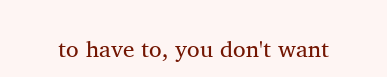to have to, you don't want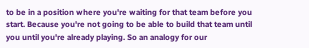to be in a position where you're waiting for that team before you start. Because you're not going to be able to build that team until you until you're already playing. So an analogy for our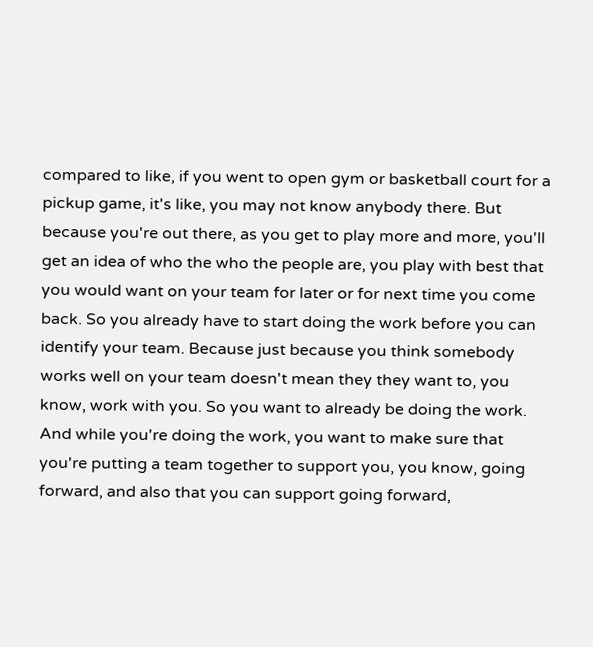compared to like, if you went to open gym or basketball court for a pickup game, it's like, you may not know anybody there. But because you're out there, as you get to play more and more, you'll get an idea of who the who the people are, you play with best that you would want on your team for later or for next time you come back. So you already have to start doing the work before you can identify your team. Because just because you think somebody works well on your team doesn't mean they they want to, you know, work with you. So you want to already be doing the work. And while you're doing the work, you want to make sure that you're putting a team together to support you, you know, going forward, and also that you can support going forward,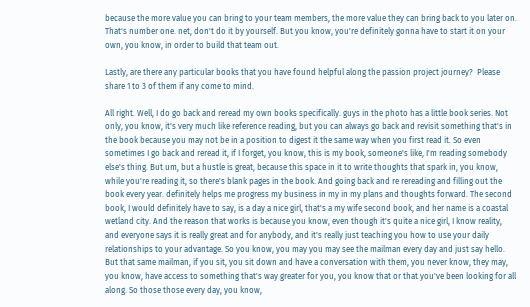because the more value you can bring to your team members, the more value they can bring back to you later on. That's number one. net, don't do it by yourself. But you know, you're definitely gonna have to start it on your own, you know, in order to build that team out.

Lastly, are there any particular books that you have found helpful along the passion project journey?  Please share 1 to 3 of them if any come to mind.

All right. Well, I do go back and reread my own books specifically. guys in the photo has a little book series. Not only, you know, it's very much like reference reading, but you can always go back and revisit something that's in the book because you may not be in a position to digest it the same way when you first read it. So even sometimes I go back and reread it, if I forget, you know, this is my book, someone's like, I'm reading somebody else's thing. But um, but a hustle is great, because this space in it to write thoughts that spark in, you know, while you're reading it, so there's blank pages in the book. And going back and re rereading and filling out the book every year. definitely helps me progress my business in my in my plans and thoughts forward. The second book, I would definitely have to say, is a day a nice girl, that's a my wife second book, and her name is a coastal wetland city. And the reason that works is because you know, even though it's quite a nice girl, I know reality, and everyone says it is really great and for anybody, and it's really just teaching you how to use your daily relationships to your advantage. So you know, you may you may see the mailman every day and just say hello. But that same mailman, if you sit, you sit down and have a conversation with them, you never know, they may, you know, have access to something that's way greater for you, you know that or that you've been looking for all along. So those those every day, you know,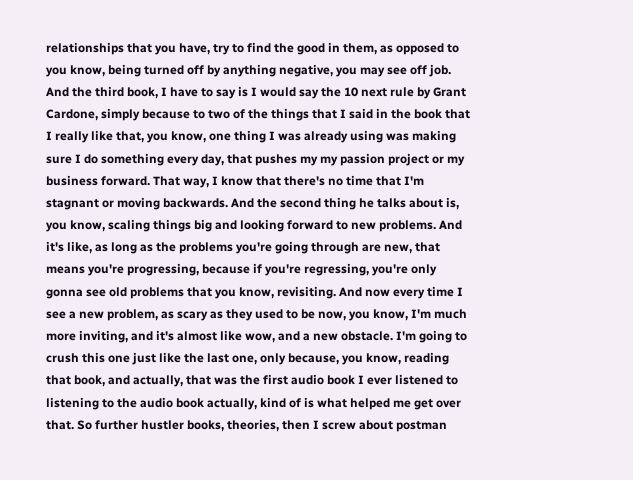relationships that you have, try to find the good in them, as opposed to you know, being turned off by anything negative, you may see off job. And the third book, I have to say is I would say the 10 next rule by Grant Cardone, simply because to two of the things that I said in the book that I really like that, you know, one thing I was already using was making sure I do something every day, that pushes my my passion project or my business forward. That way, I know that there's no time that I'm stagnant or moving backwards. And the second thing he talks about is, you know, scaling things big and looking forward to new problems. And it's like, as long as the problems you're going through are new, that means you're progressing, because if you're regressing, you're only gonna see old problems that you know, revisiting. And now every time I see a new problem, as scary as they used to be now, you know, I'm much more inviting, and it's almost like wow, and a new obstacle. I'm going to crush this one just like the last one, only because, you know, reading that book, and actually, that was the first audio book I ever listened to listening to the audio book actually, kind of is what helped me get over that. So further hustler books, theories, then I screw about postman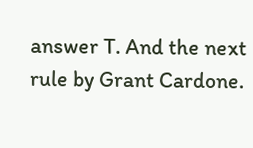answer T. And the next rule by Grant Cardone.